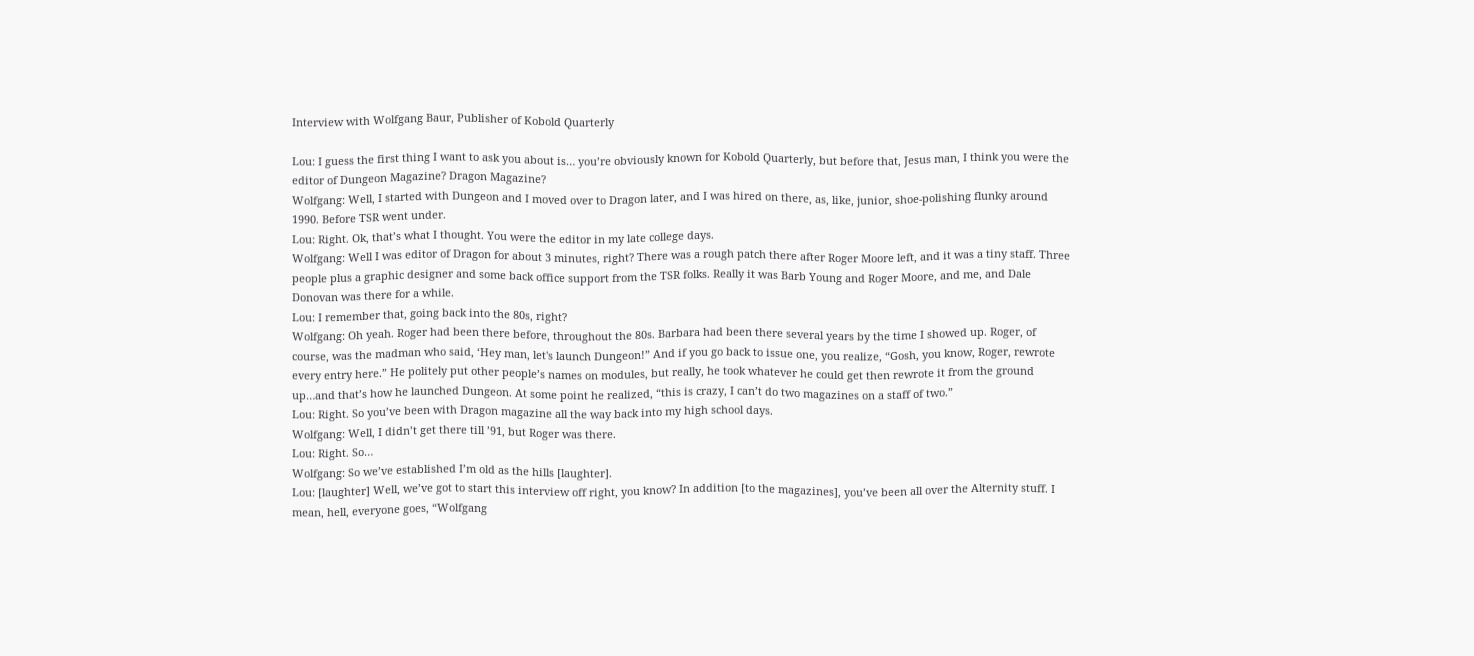Interview with Wolfgang Baur, Publisher of Kobold Quarterly

Lou: I guess the first thing I want to ask you about is… you’re obviously known for Kobold Quarterly, but before that, Jesus man, I think you were the editor of Dungeon Magazine? Dragon Magazine?
Wolfgang: Well, I started with Dungeon and I moved over to Dragon later, and I was hired on there, as, like, junior, shoe-polishing flunky around 1990. Before TSR went under.
Lou: Right. Ok, that’s what I thought. You were the editor in my late college days.
Wolfgang: Well I was editor of Dragon for about 3 minutes, right? There was a rough patch there after Roger Moore left, and it was a tiny staff. Three people plus a graphic designer and some back office support from the TSR folks. Really it was Barb Young and Roger Moore, and me, and Dale Donovan was there for a while.
Lou: I remember that, going back into the 80s, right?
Wolfgang: Oh yeah. Roger had been there before, throughout the 80s. Barbara had been there several years by the time I showed up. Roger, of course, was the madman who said, ‘Hey man, let's launch Dungeon!” And if you go back to issue one, you realize, “Gosh, you know, Roger, rewrote every entry here.” He politely put other people’s names on modules, but really, he took whatever he could get then rewrote it from the ground up…and that’s how he launched Dungeon. At some point he realized, “this is crazy, I can’t do two magazines on a staff of two.”
Lou: Right. So you’ve been with Dragon magazine all the way back into my high school days.
Wolfgang: Well, I didn’t get there till ’91, but Roger was there.
Lou: Right. So…
Wolfgang: So we’ve established I’m old as the hills [laughter].
Lou: [laughter] Well, we’ve got to start this interview off right, you know? In addition [to the magazines], you’ve been all over the Alternity stuff. I mean, hell, everyone goes, “Wolfgang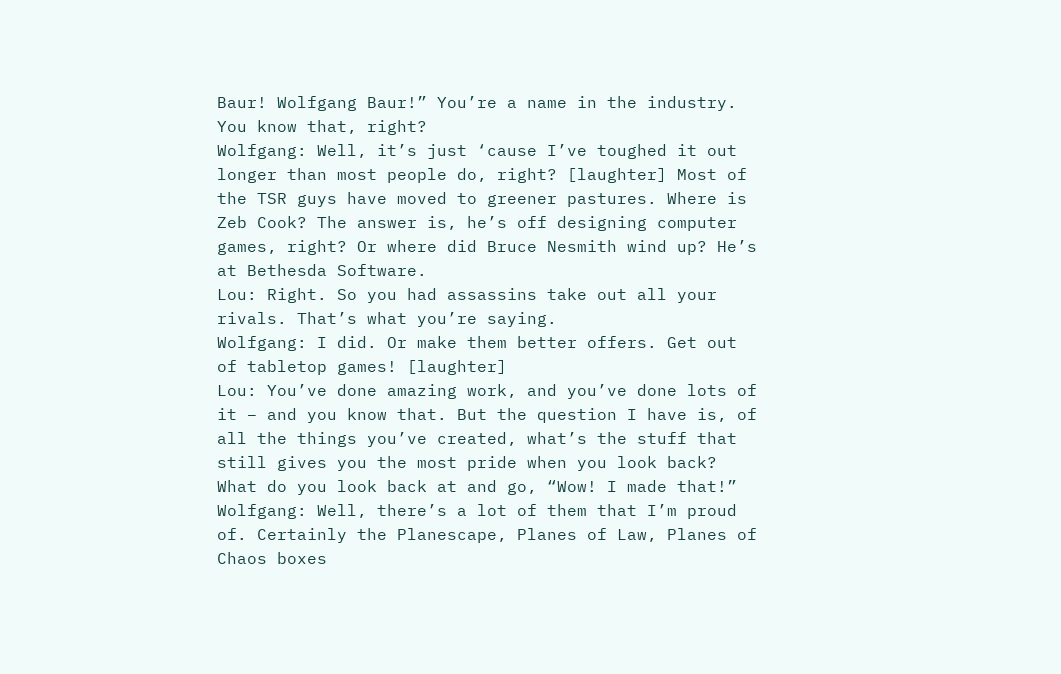Baur! Wolfgang Baur!” You’re a name in the industry. You know that, right?
Wolfgang: Well, it’s just ‘cause I’ve toughed it out longer than most people do, right? [laughter] Most of the TSR guys have moved to greener pastures. Where is Zeb Cook? The answer is, he’s off designing computer games, right? Or where did Bruce Nesmith wind up? He’s at Bethesda Software.
Lou: Right. So you had assassins take out all your rivals. That’s what you’re saying.
Wolfgang: I did. Or make them better offers. Get out of tabletop games! [laughter]
Lou: You’ve done amazing work, and you’ve done lots of it – and you know that. But the question I have is, of all the things you’ve created, what’s the stuff that still gives you the most pride when you look back? What do you look back at and go, “Wow! I made that!”
Wolfgang: Well, there’s a lot of them that I’m proud of. Certainly the Planescape, Planes of Law, Planes of Chaos boxes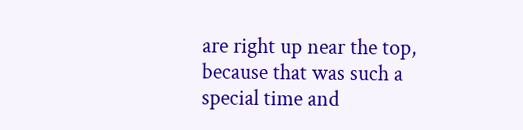are right up near the top, because that was such a special time and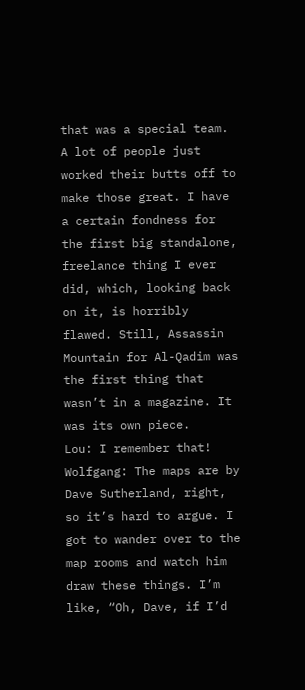that was a special team. A lot of people just worked their butts off to make those great. I have a certain fondness for the first big standalone, freelance thing I ever did, which, looking back on it, is horribly flawed. Still, Assassin Mountain for Al-Qadim was the first thing that wasn’t in a magazine. It was its own piece.
Lou: I remember that!
Wolfgang: The maps are by Dave Sutherland, right, so it’s hard to argue. I got to wander over to the map rooms and watch him draw these things. I’m like, “Oh, Dave, if I’d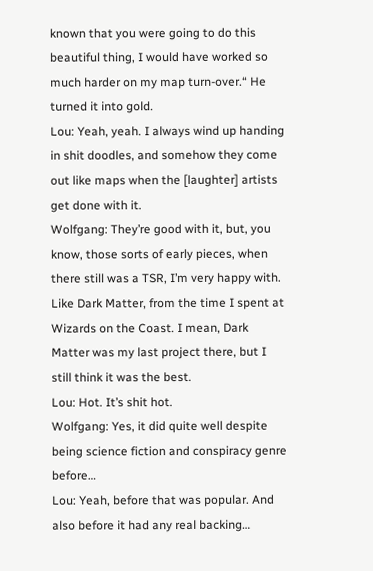known that you were going to do this beautiful thing, I would have worked so much harder on my map turn-over.“ He turned it into gold.
Lou: Yeah, yeah. I always wind up handing in shit doodles, and somehow they come out like maps when the [laughter] artists get done with it.
Wolfgang: They’re good with it, but, you know, those sorts of early pieces, when there still was a TSR, I’m very happy with. Like Dark Matter, from the time I spent at Wizards on the Coast. I mean, Dark Matter was my last project there, but I still think it was the best.
Lou: Hot. It’s shit hot.
Wolfgang: Yes, it did quite well despite being science fiction and conspiracy genre before…
Lou: Yeah, before that was popular. And also before it had any real backing…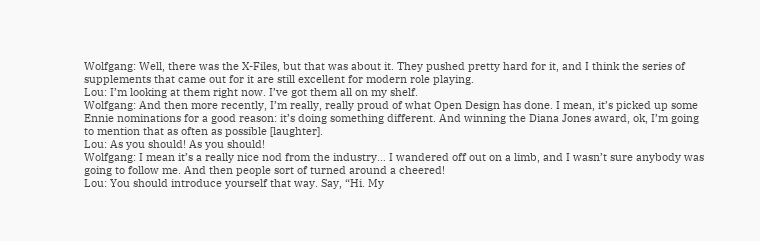Wolfgang: Well, there was the X-Files, but that was about it. They pushed pretty hard for it, and I think the series of supplements that came out for it are still excellent for modern role playing.
Lou: I’m looking at them right now. I’ve got them all on my shelf.
Wolfgang: And then more recently, I’m really, really proud of what Open Design has done. I mean, it’s picked up some Ennie nominations for a good reason: it’s doing something different. And winning the Diana Jones award, ok, I’m going to mention that as often as possible [laughter].
Lou: As you should! As you should!
Wolfgang: I mean it’s a really nice nod from the industry… I wandered off out on a limb, and I wasn’t sure anybody was going to follow me. And then people sort of turned around a cheered!
Lou: You should introduce yourself that way. Say, “Hi. My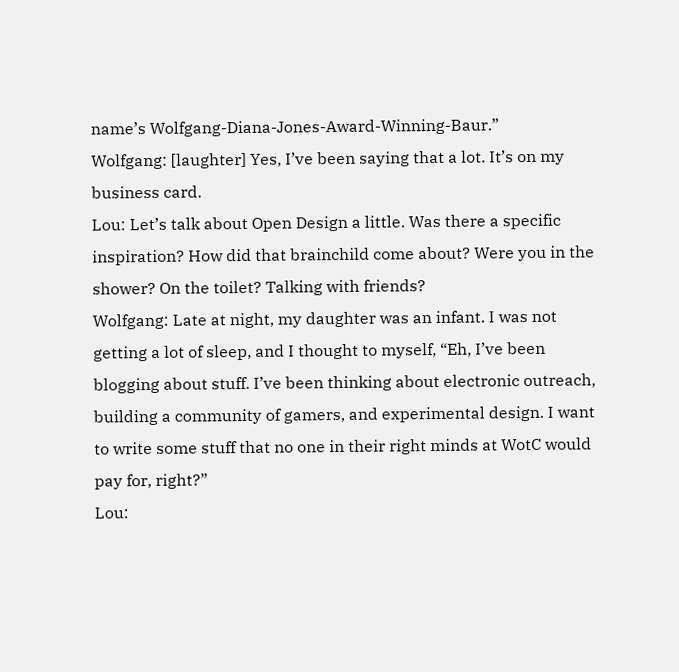name’s Wolfgang-Diana-Jones-Award-Winning-Baur.”
Wolfgang: [laughter] Yes, I’ve been saying that a lot. It’s on my business card.
Lou: Let’s talk about Open Design a little. Was there a specific inspiration? How did that brainchild come about? Were you in the shower? On the toilet? Talking with friends?
Wolfgang: Late at night, my daughter was an infant. I was not getting a lot of sleep, and I thought to myself, “Eh, I’ve been blogging about stuff. I’ve been thinking about electronic outreach, building a community of gamers, and experimental design. I want to write some stuff that no one in their right minds at WotC would pay for, right?”
Lou: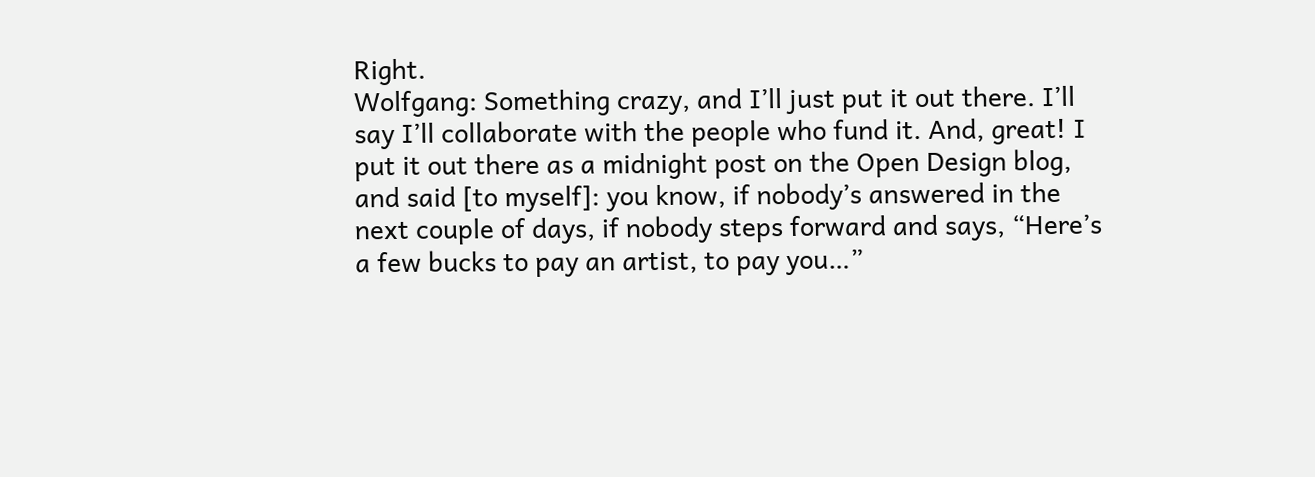Right.
Wolfgang: Something crazy, and I’ll just put it out there. I’ll say I’ll collaborate with the people who fund it. And, great! I put it out there as a midnight post on the Open Design blog, and said [to myself]: you know, if nobody’s answered in the next couple of days, if nobody steps forward and says, “Here’s a few bucks to pay an artist, to pay you…”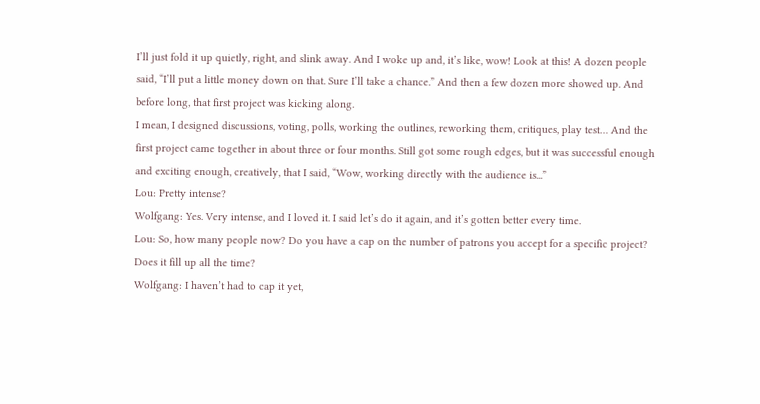I’ll just fold it up quietly, right, and slink away. And I woke up and, it’s like, wow! Look at this! A dozen people said, “I’ll put a little money down on that. Sure I’ll take a chance.” And then a few dozen more showed up. And before long, that first project was kicking along.
I mean, I designed discussions, voting, polls, working the outlines, reworking them, critiques, play test… And the first project came together in about three or four months. Still got some rough edges, but it was successful enough and exciting enough, creatively, that I said, “Wow, working directly with the audience is...”
Lou: Pretty intense?
Wolfgang: Yes. Very intense, and I loved it. I said let’s do it again, and it’s gotten better every time.
Lou: So, how many people now? Do you have a cap on the number of patrons you accept for a specific project? Does it fill up all the time?
Wolfgang: I haven’t had to cap it yet,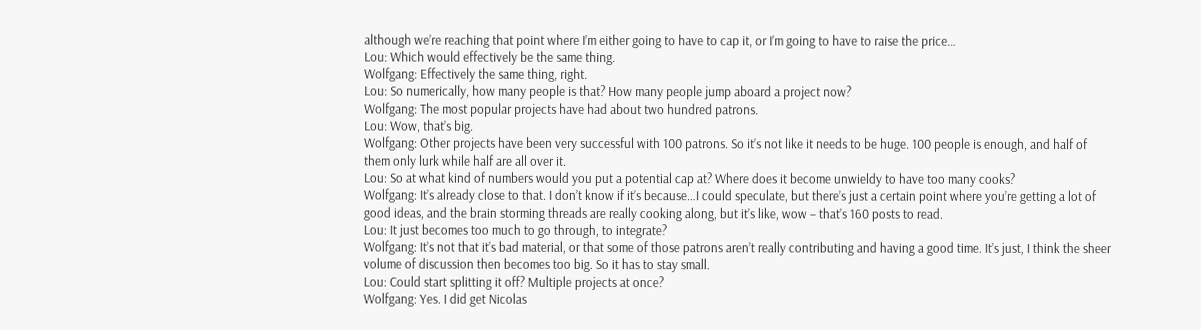although we’re reaching that point where I’m either going to have to cap it, or I’m going to have to raise the price…
Lou: Which would effectively be the same thing.
Wolfgang: Effectively the same thing, right.
Lou: So numerically, how many people is that? How many people jump aboard a project now?
Wolfgang: The most popular projects have had about two hundred patrons.
Lou: Wow, that’s big.
Wolfgang: Other projects have been very successful with 100 patrons. So it’s not like it needs to be huge. 100 people is enough, and half of them only lurk while half are all over it.
Lou: So at what kind of numbers would you put a potential cap at? Where does it become unwieldy to have too many cooks?
Wolfgang: It’s already close to that. I don’t know if it’s because…I could speculate, but there’s just a certain point where you’re getting a lot of good ideas, and the brain storming threads are really cooking along, but it’s like, wow – that’s 160 posts to read.
Lou: It just becomes too much to go through, to integrate?
Wolfgang: It’s not that it’s bad material, or that some of those patrons aren’t really contributing and having a good time. It’s just, I think the sheer volume of discussion then becomes too big. So it has to stay small.
Lou: Could start splitting it off? Multiple projects at once?
Wolfgang: Yes. I did get Nicolas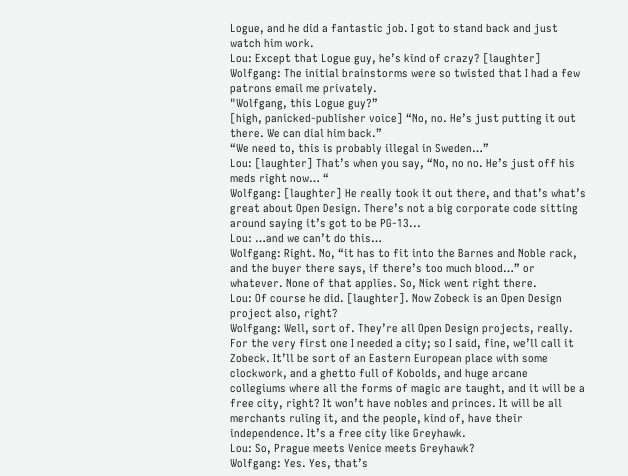Logue, and he did a fantastic job. I got to stand back and just watch him work.
Lou: Except that Logue guy, he’s kind of crazy? [laughter]
Wolfgang: The initial brainstorms were so twisted that I had a few patrons email me privately.
"Wolfgang, this Logue guy?”
[high, panicked-publisher voice] “No, no. He’s just putting it out there. We can dial him back.”
“We need to, this is probably illegal in Sweden…”
Lou: [laughter] That’s when you say, “No, no no. He’s just off his meds right now… “
Wolfgang: [laughter] He really took it out there, and that’s what’s great about Open Design. There’s not a big corporate code sitting around saying it’s got to be PG-13...
Lou: …and we can’t do this…
Wolfgang: Right. No, “it has to fit into the Barnes and Noble rack, and the buyer there says, if there’s too much blood…” or whatever. None of that applies. So, Nick went right there.
Lou: Of course he did. [laughter]. Now Zobeck is an Open Design project also, right?
Wolfgang: Well, sort of. They’re all Open Design projects, really. For the very first one I needed a city; so I said, fine, we’ll call it Zobeck. It’ll be sort of an Eastern European place with some clockwork, and a ghetto full of Kobolds, and huge arcane collegiums where all the forms of magic are taught, and it will be a free city, right? It won’t have nobles and princes. It will be all merchants ruling it, and the people, kind of, have their independence. It’s a free city like Greyhawk.
Lou: So, Prague meets Venice meets Greyhawk?
Wolfgang: Yes. Yes, that’s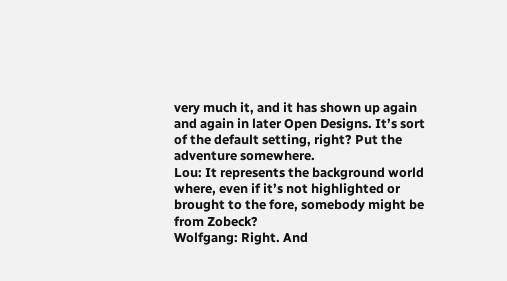very much it, and it has shown up again and again in later Open Designs. It’s sort of the default setting, right? Put the adventure somewhere.
Lou: It represents the background world where, even if it’s not highlighted or brought to the fore, somebody might be from Zobeck?
Wolfgang: Right. And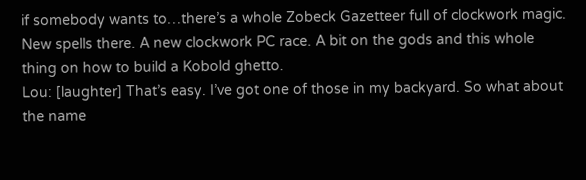if somebody wants to…there’s a whole Zobeck Gazetteer full of clockwork magic. New spells there. A new clockwork PC race. A bit on the gods and this whole thing on how to build a Kobold ghetto.
Lou: [laughter] That’s easy. I’ve got one of those in my backyard. So what about the name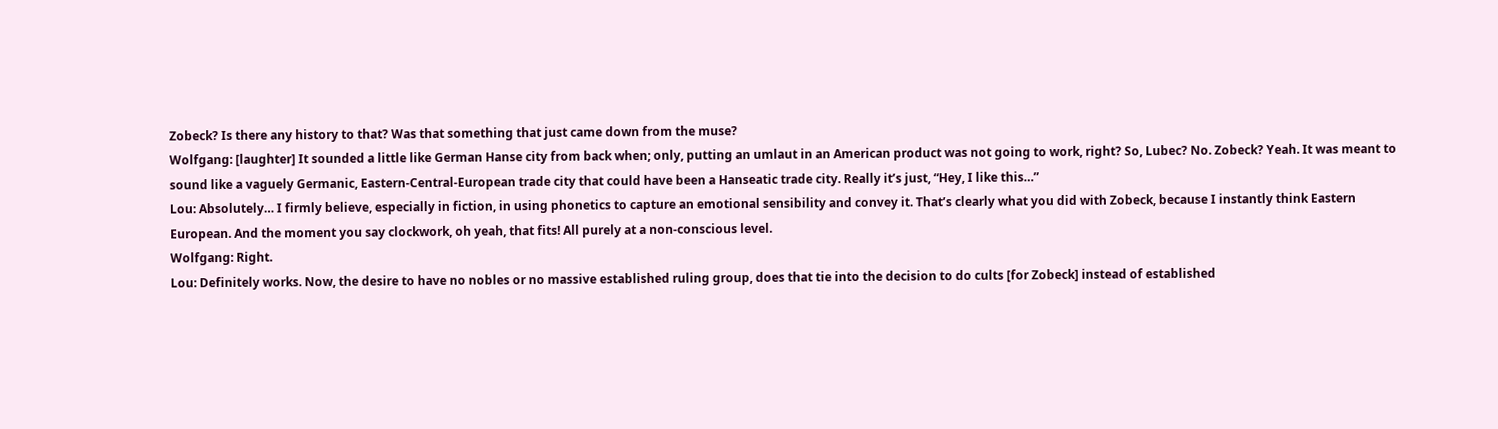Zobeck? Is there any history to that? Was that something that just came down from the muse?
Wolfgang: [laughter] It sounded a little like German Hanse city from back when; only, putting an umlaut in an American product was not going to work, right? So, Lubec? No. Zobeck? Yeah. It was meant to sound like a vaguely Germanic, Eastern-Central-European trade city that could have been a Hanseatic trade city. Really it’s just, “Hey, I like this…”
Lou: Absolutely… I firmly believe, especially in fiction, in using phonetics to capture an emotional sensibility and convey it. That’s clearly what you did with Zobeck, because I instantly think Eastern European. And the moment you say clockwork, oh yeah, that fits! All purely at a non-conscious level.
Wolfgang: Right.
Lou: Definitely works. Now, the desire to have no nobles or no massive established ruling group, does that tie into the decision to do cults [for Zobeck] instead of established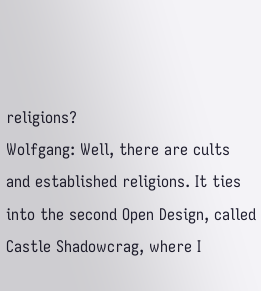religions?
Wolfgang: Well, there are cults and established religions. It ties into the second Open Design, called Castle Shadowcrag, where I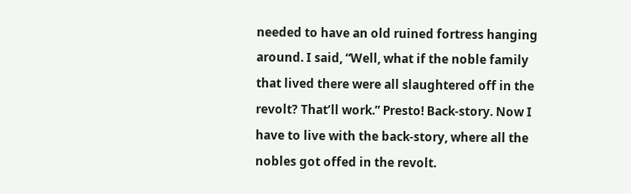needed to have an old ruined fortress hanging around. I said, “Well, what if the noble family that lived there were all slaughtered off in the revolt? That’ll work.” Presto! Back-story. Now I have to live with the back-story, where all the nobles got offed in the revolt.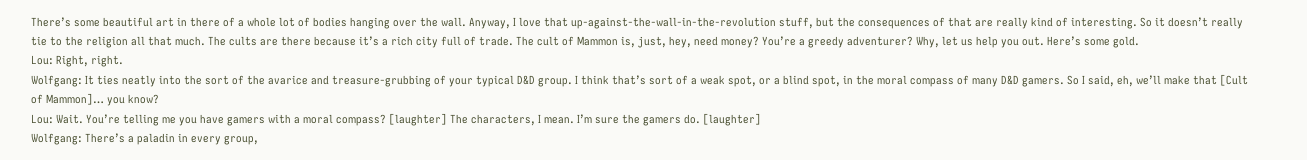There’s some beautiful art in there of a whole lot of bodies hanging over the wall. Anyway, I love that up-against-the-wall-in-the-revolution stuff, but the consequences of that are really kind of interesting. So it doesn’t really tie to the religion all that much. The cults are there because it’s a rich city full of trade. The cult of Mammon is, just, hey, need money? You’re a greedy adventurer? Why, let us help you out. Here’s some gold.
Lou: Right, right.
Wolfgang: It ties neatly into the sort of the avarice and treasure-grubbing of your typical D&D group. I think that’s sort of a weak spot, or a blind spot, in the moral compass of many D&D gamers. So I said, eh, we’ll make that [Cult of Mammon]… you know?
Lou: Wait. You’re telling me you have gamers with a moral compass? [laughter] The characters, I mean. I’m sure the gamers do. [laughter]
Wolfgang: There’s a paladin in every group,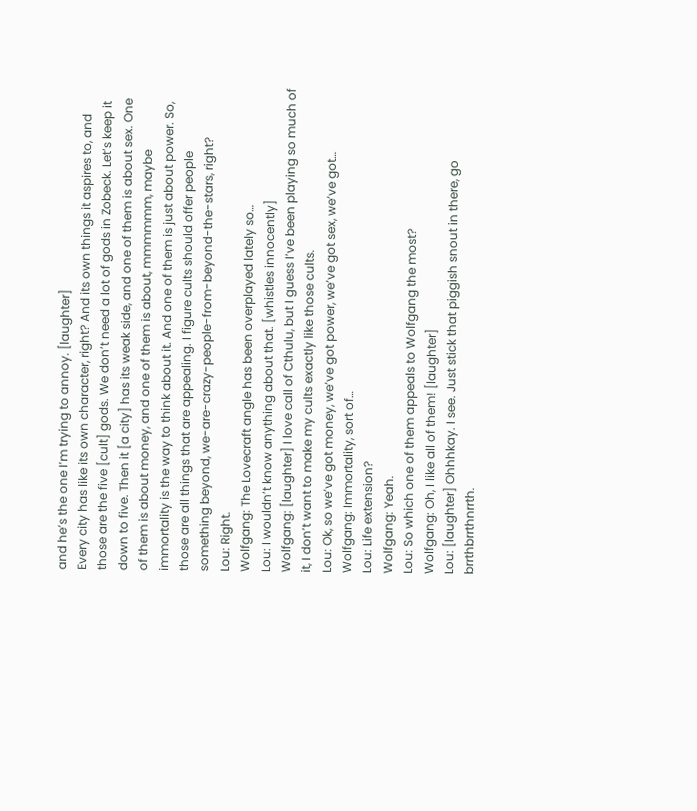and he’s the one I’m trying to annoy. [laughter]
Every city has like its own character, right? And its own things it aspires to, and those are the five [cult] gods. We don’t need a lot of gods in Zobeck. Let’s keep it down to five. Then it [a city] has its weak side, and one of them is about sex. One of them is about money, and one of them is about, mmmmmm, maybe immortality is the way to think about it. And one of them is just about power. So, those are all things that are appealing. I figure cults should offer people something beyond, we-are-crazy-people-from-beyond-the-stars, right?
Lou: Right.
Wolfgang: The Lovecraft angle has been overplayed lately so…
Lou: I wouldn’t know anything about that. [whistles innocently]
Wolfgang: [laughter] I love call of Cthulu, but I guess I’ve been playing so much of it, I don’t want to make my cults exactly like those cults.
Lou: Ok, so we’ve got money, we’ve got power, we’ve got sex, we’ve got…
Wolfgang: Immortality, sort of…
Lou: Life extension?
Wolfgang: Yeah.
Lou: So which one of them appeals to Wolfgang the most?
Wolfgang: Oh, I like all of them! [laughter]
Lou: [laughter] Ohhhkay. I see. Just stick that piggish snout in there, go brrthbrrthnrrth.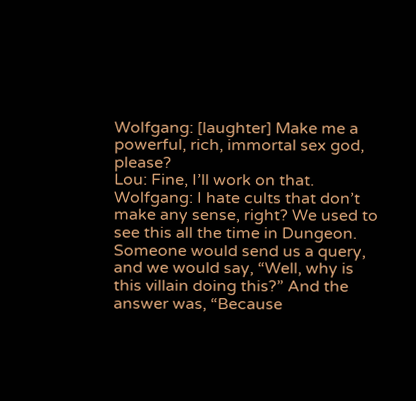Wolfgang: [laughter] Make me a powerful, rich, immortal sex god, please?
Lou: Fine, I’ll work on that.
Wolfgang: I hate cults that don’t make any sense, right? We used to see this all the time in Dungeon. Someone would send us a query, and we would say, “Well, why is this villain doing this?” And the answer was, “Because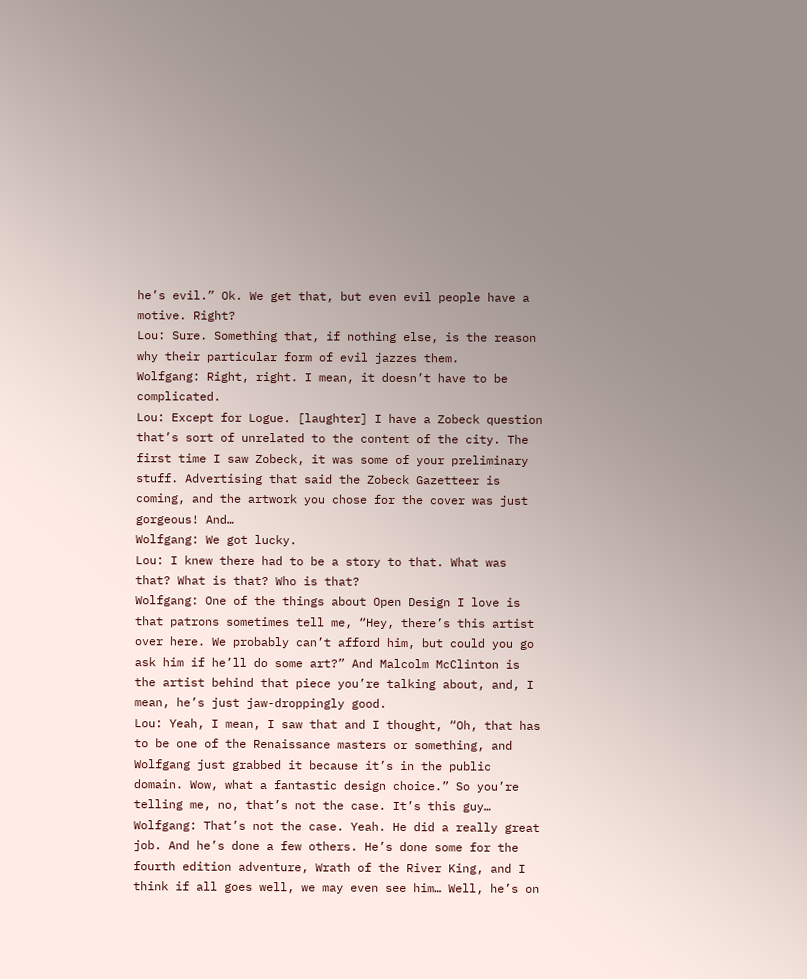he’s evil.” Ok. We get that, but even evil people have a motive. Right?
Lou: Sure. Something that, if nothing else, is the reason why their particular form of evil jazzes them.
Wolfgang: Right, right. I mean, it doesn’t have to be complicated.
Lou: Except for Logue. [laughter] I have a Zobeck question that’s sort of unrelated to the content of the city. The first time I saw Zobeck, it was some of your preliminary stuff. Advertising that said the Zobeck Gazetteer is coming, and the artwork you chose for the cover was just gorgeous! And…
Wolfgang: We got lucky.
Lou: I knew there had to be a story to that. What was that? What is that? Who is that?
Wolfgang: One of the things about Open Design I love is that patrons sometimes tell me, “Hey, there’s this artist over here. We probably can’t afford him, but could you go ask him if he’ll do some art?” And Malcolm McClinton is the artist behind that piece you’re talking about, and, I mean, he’s just jaw-droppingly good.
Lou: Yeah, I mean, I saw that and I thought, “Oh, that has to be one of the Renaissance masters or something, and Wolfgang just grabbed it because it’s in the public domain. Wow, what a fantastic design choice.” So you’re telling me, no, that’s not the case. It’s this guy…
Wolfgang: That’s not the case. Yeah. He did a really great job. And he’s done a few others. He’s done some for the fourth edition adventure, Wrath of the River King, and I think if all goes well, we may even see him… Well, he’s on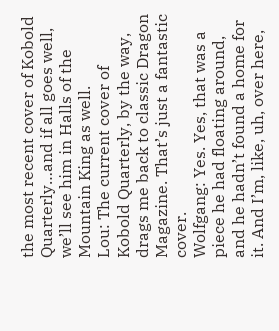the most recent cover of Kobold Quarterly…and if all goes well, we’ll see him in Halls of the Mountain King as well.
Lou: The current cover of Kobold Quarterly, by the way, drags me back to classic Dragon Magazine. That’s just a fantastic cover.
Wolfgang: Yes. Yes, that was a piece he had floating around, and he hadn’t found a home for it. And I’m, like, uh, over here,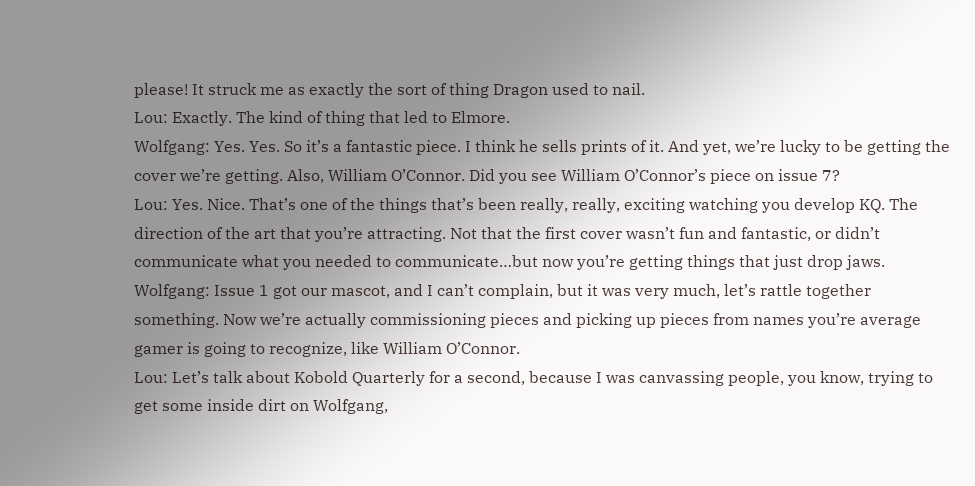please! It struck me as exactly the sort of thing Dragon used to nail.
Lou: Exactly. The kind of thing that led to Elmore.
Wolfgang: Yes. Yes. So it’s a fantastic piece. I think he sells prints of it. And yet, we’re lucky to be getting the cover we’re getting. Also, William O’Connor. Did you see William O’Connor’s piece on issue 7?
Lou: Yes. Nice. That’s one of the things that’s been really, really, exciting watching you develop KQ. The direction of the art that you’re attracting. Not that the first cover wasn’t fun and fantastic, or didn’t communicate what you needed to communicate…but now you’re getting things that just drop jaws.
Wolfgang: Issue 1 got our mascot, and I can’t complain, but it was very much, let’s rattle together something. Now we’re actually commissioning pieces and picking up pieces from names you’re average gamer is going to recognize, like William O’Connor.
Lou: Let’s talk about Kobold Quarterly for a second, because I was canvassing people, you know, trying to get some inside dirt on Wolfgang,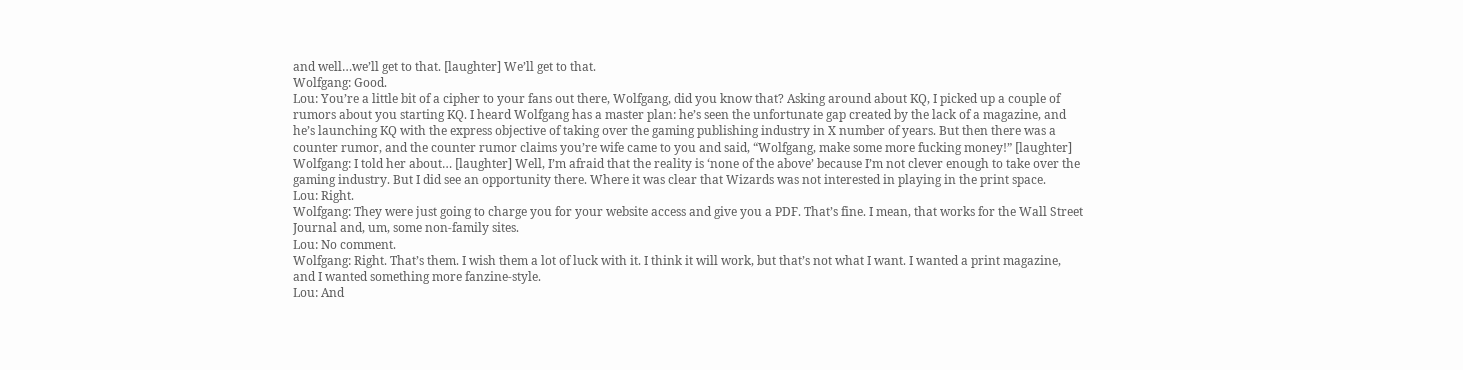and well…we’ll get to that. [laughter] We’ll get to that.
Wolfgang: Good.
Lou: You’re a little bit of a cipher to your fans out there, Wolfgang, did you know that? Asking around about KQ, I picked up a couple of rumors about you starting KQ. I heard Wolfgang has a master plan: he’s seen the unfortunate gap created by the lack of a magazine, and he’s launching KQ with the express objective of taking over the gaming publishing industry in X number of years. But then there was a counter rumor, and the counter rumor claims you’re wife came to you and said, “Wolfgang, make some more fucking money!” [laughter]
Wolfgang: I told her about… [laughter] Well, I’m afraid that the reality is ‘none of the above’ because I’m not clever enough to take over the gaming industry. But I did see an opportunity there. Where it was clear that Wizards was not interested in playing in the print space.
Lou: Right.
Wolfgang: They were just going to charge you for your website access and give you a PDF. That’s fine. I mean, that works for the Wall Street Journal and, um, some non-family sites.
Lou: No comment.
Wolfgang: Right. That’s them. I wish them a lot of luck with it. I think it will work, but that’s not what I want. I wanted a print magazine, and I wanted something more fanzine-style.
Lou: And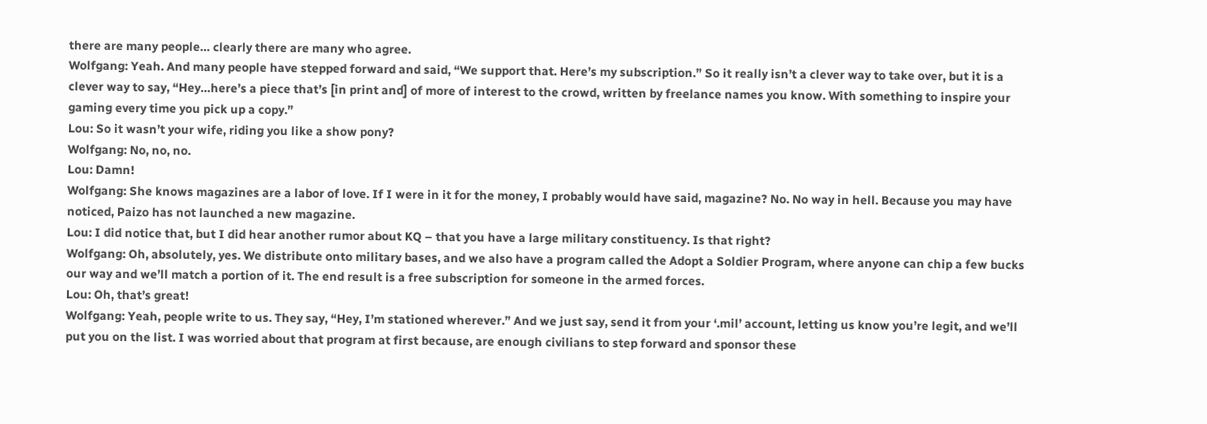there are many people… clearly there are many who agree.
Wolfgang: Yeah. And many people have stepped forward and said, “We support that. Here’s my subscription.” So it really isn’t a clever way to take over, but it is a clever way to say, “Hey…here’s a piece that’s [in print and] of more of interest to the crowd, written by freelance names you know. With something to inspire your gaming every time you pick up a copy.”
Lou: So it wasn’t your wife, riding you like a show pony?
Wolfgang: No, no, no.
Lou: Damn!
Wolfgang: She knows magazines are a labor of love. If I were in it for the money, I probably would have said, magazine? No. No way in hell. Because you may have noticed, Paizo has not launched a new magazine.
Lou: I did notice that, but I did hear another rumor about KQ – that you have a large military constituency. Is that right?
Wolfgang: Oh, absolutely, yes. We distribute onto military bases, and we also have a program called the Adopt a Soldier Program, where anyone can chip a few bucks our way and we’ll match a portion of it. The end result is a free subscription for someone in the armed forces.
Lou: Oh, that’s great!
Wolfgang: Yeah, people write to us. They say, “Hey, I’m stationed wherever.” And we just say, send it from your ‘.mil’ account, letting us know you’re legit, and we’ll put you on the list. I was worried about that program at first because, are enough civilians to step forward and sponsor these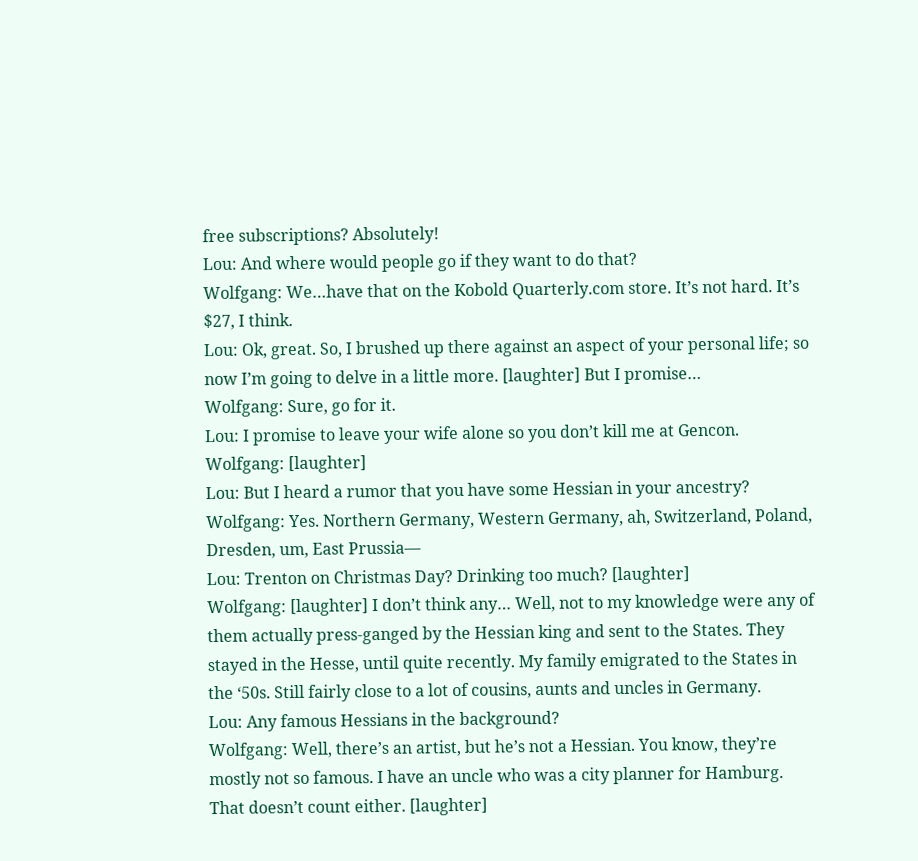free subscriptions? Absolutely!
Lou: And where would people go if they want to do that?
Wolfgang: We…have that on the Kobold Quarterly.com store. It’s not hard. It’s $27, I think.
Lou: Ok, great. So, I brushed up there against an aspect of your personal life; so now I’m going to delve in a little more. [laughter] But I promise…
Wolfgang: Sure, go for it.
Lou: I promise to leave your wife alone so you don’t kill me at Gencon.
Wolfgang: [laughter]
Lou: But I heard a rumor that you have some Hessian in your ancestry?
Wolfgang: Yes. Northern Germany, Western Germany, ah, Switzerland, Poland, Dresden, um, East Prussia—
Lou: Trenton on Christmas Day? Drinking too much? [laughter]
Wolfgang: [laughter] I don’t think any… Well, not to my knowledge were any of them actually press-ganged by the Hessian king and sent to the States. They stayed in the Hesse, until quite recently. My family emigrated to the States in the ‘50s. Still fairly close to a lot of cousins, aunts and uncles in Germany.
Lou: Any famous Hessians in the background?
Wolfgang: Well, there’s an artist, but he’s not a Hessian. You know, they’re mostly not so famous. I have an uncle who was a city planner for Hamburg. That doesn’t count either. [laughter]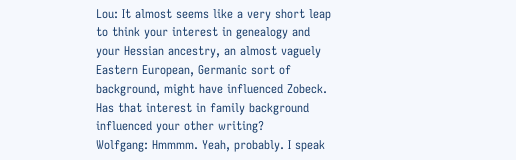Lou: It almost seems like a very short leap to think your interest in genealogy and your Hessian ancestry, an almost vaguely Eastern European, Germanic sort of background, might have influenced Zobeck. Has that interest in family background influenced your other writing?
Wolfgang: Hmmmm. Yeah, probably. I speak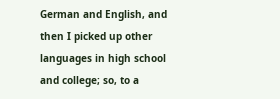German and English, and then I picked up other languages in high school and college; so, to a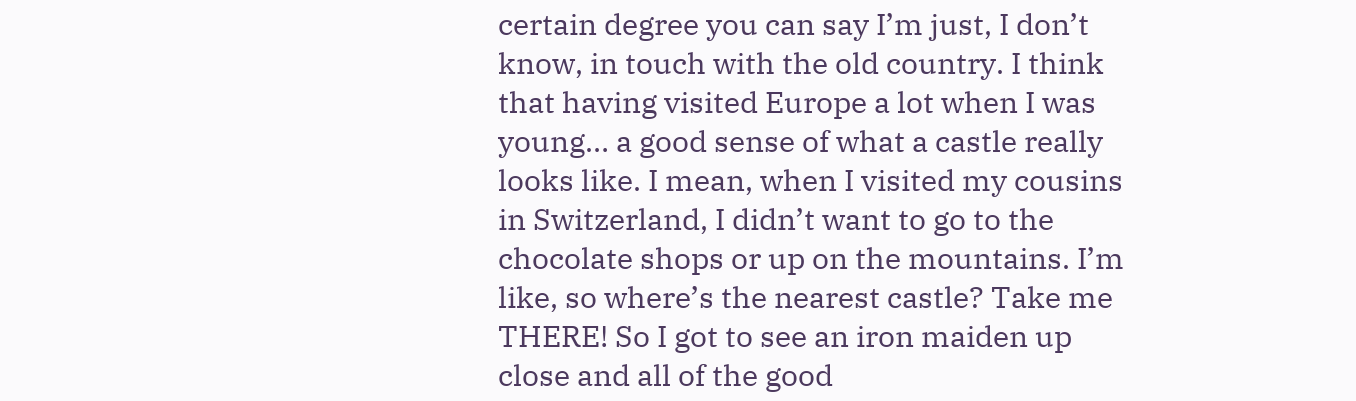certain degree you can say I’m just, I don’t know, in touch with the old country. I think that having visited Europe a lot when I was young… a good sense of what a castle really looks like. I mean, when I visited my cousins in Switzerland, I didn’t want to go to the chocolate shops or up on the mountains. I’m like, so where’s the nearest castle? Take me THERE! So I got to see an iron maiden up close and all of the good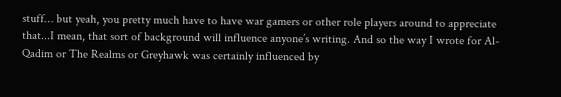stuff… but yeah, you pretty much have to have war gamers or other role players around to appreciate that...I mean, that sort of background will influence anyone’s writing. And so the way I wrote for Al-Qadim or The Realms or Greyhawk was certainly influenced by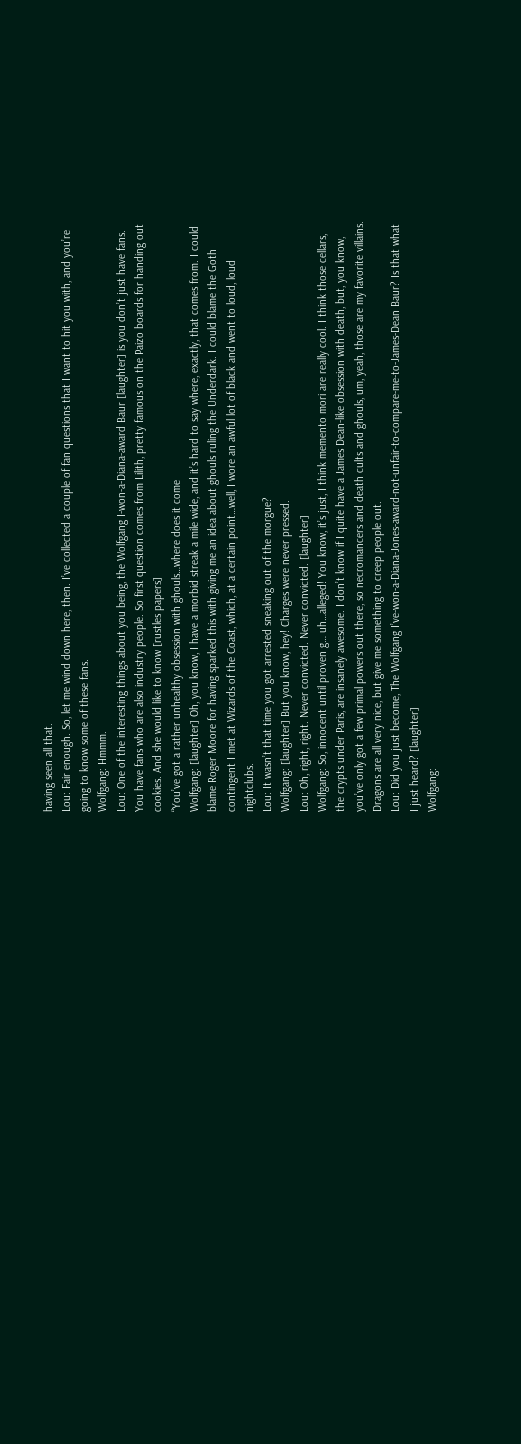having seen all that.
Lou: Fair enough. So, let me wind down here, then. I’ve collected a couple of fan questions that I want to hit you with, and you’re going to know some of these fans.
Wolfgang: Hmmm.
Lou: One of the interesting things about you being, the Wolfgang I-won-a-Diana-award Baur [laughter] is you don’t just have fans. You have fans who are also industry people. So first question comes from Lilith, pretty famous on the Paizo boards for handing out cookies. And she would like to know [rustles papers]
“You’ve got a rather unhealthy obsession with ghouls…where does it come
Wolfgang: [laughter] Oh, you know, I have a morbid streak a mile wide, and it’s hard to say where, exactly, that comes from. I could blame Roger Moore for having sparked this with giving me an idea about ghouls ruling the Underdark. I could blame the Goth contingent I met at Wizards of the Coast, which, at a certain point…well, I wore an awful lot of black and went to loud, loud nightclubs.
Lou: It wasn’t that time you got arrested sneaking out of the morgue?
Wolfgang: [laughter] But you know, hey! Charges were never pressed.
Lou: Oh, right, right. Never convicted. Never convicted. [laughter]
Wolfgang: So, innocent until proven g… uh…alleged! You know, it’s just, I think memento mori are really cool. I think those cellars, the crypts under Paris, are insanely awesome. I don’t know if I quite have a James Dean-like obsession with death, but, you know, you’ve only got a few primal powers out there, so necromancers and death cults and ghouls, um, yeah, those are my favorite villains. Dragons are all very nice, but give me something to creep people out.
Lou: Did you just become, The Wolfgang I’ve-won-a-Diana-Jones-award-not-unfair-to-compare-me-to-James-Dean Baur? Is that what I just heard? [laughter]
Wolfgang: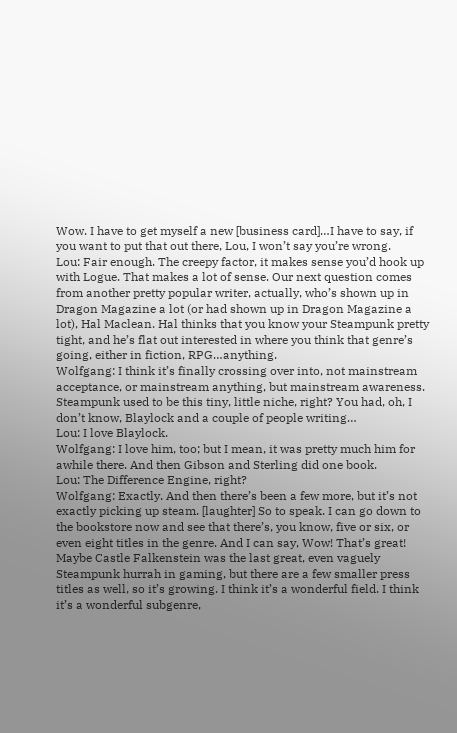Wow. I have to get myself a new [business card]…I have to say, if you want to put that out there, Lou, I won’t say you’re wrong.
Lou: Fair enough. The creepy factor, it makes sense you’d hook up with Logue. That makes a lot of sense. Our next question comes from another pretty popular writer, actually, who’s shown up in Dragon Magazine a lot (or had shown up in Dragon Magazine a lot), Hal Maclean. Hal thinks that you know your Steampunk pretty tight, and he’s flat out interested in where you think that genre’s going, either in fiction, RPG…anything.
Wolfgang: I think it’s finally crossing over into, not mainstream acceptance, or mainstream anything, but mainstream awareness. Steampunk used to be this tiny, little niche, right? You had, oh, I don’t know, Blaylock and a couple of people writing…
Lou: I love Blaylock.
Wolfgang: I love him, too; but I mean, it was pretty much him for awhile there. And then Gibson and Sterling did one book.
Lou: The Difference Engine, right?
Wolfgang: Exactly. And then there’s been a few more, but it’s not exactly picking up steam. [laughter] So to speak. I can go down to the bookstore now and see that there’s, you know, five or six, or even eight titles in the genre. And I can say, Wow! That’s great! Maybe Castle Falkenstein was the last great, even vaguely Steampunk hurrah in gaming, but there are a few smaller press titles as well, so it’s growing. I think it’s a wonderful field. I think it’s a wonderful subgenre,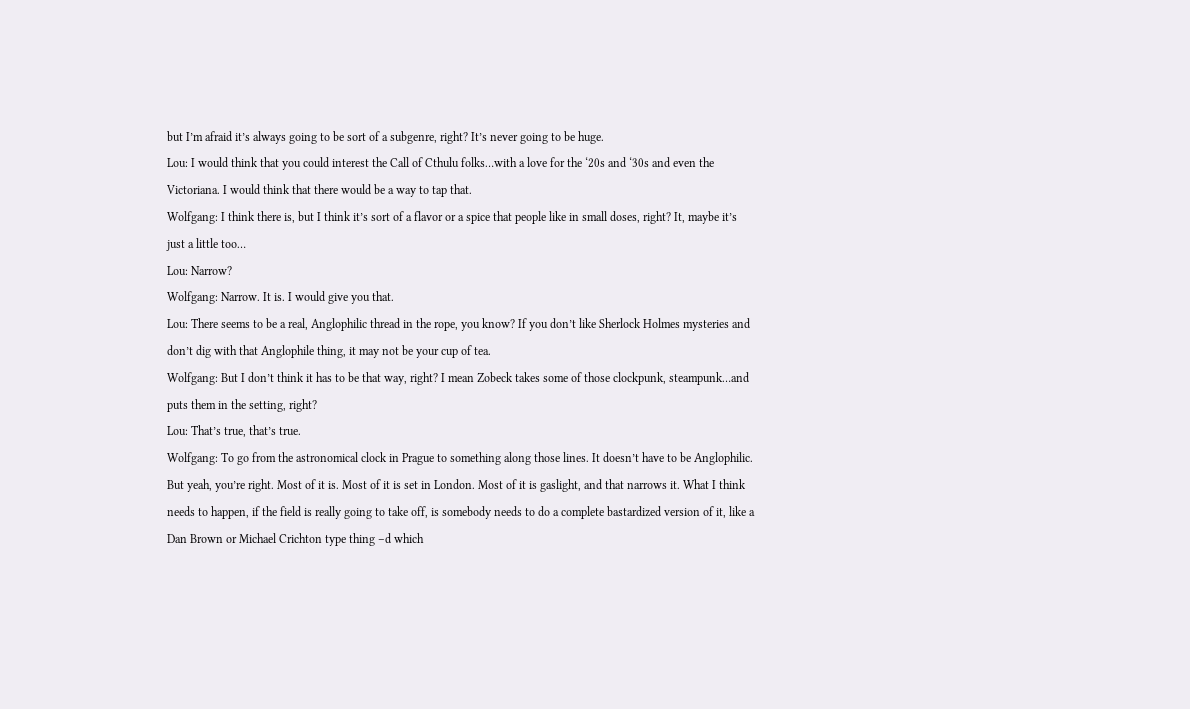but I’m afraid it’s always going to be sort of a subgenre, right? It’s never going to be huge.
Lou: I would think that you could interest the Call of Cthulu folks…with a love for the ‘20s and ‘30s and even the Victoriana. I would think that there would be a way to tap that.
Wolfgang: I think there is, but I think it’s sort of a flavor or a spice that people like in small doses, right? It, maybe it’s just a little too…
Lou: Narrow?
Wolfgang: Narrow. It is. I would give you that.
Lou: There seems to be a real, Anglophilic thread in the rope, you know? If you don’t like Sherlock Holmes mysteries and don’t dig with that Anglophile thing, it may not be your cup of tea.
Wolfgang: But I don’t think it has to be that way, right? I mean Zobeck takes some of those clockpunk, steampunk…and puts them in the setting, right?
Lou: That’s true, that’s true.
Wolfgang: To go from the astronomical clock in Prague to something along those lines. It doesn’t have to be Anglophilic. But yeah, you’re right. Most of it is. Most of it is set in London. Most of it is gaslight, and that narrows it. What I think needs to happen, if the field is really going to take off, is somebody needs to do a complete bastardized version of it, like a Dan Brown or Michael Crichton type thing –d which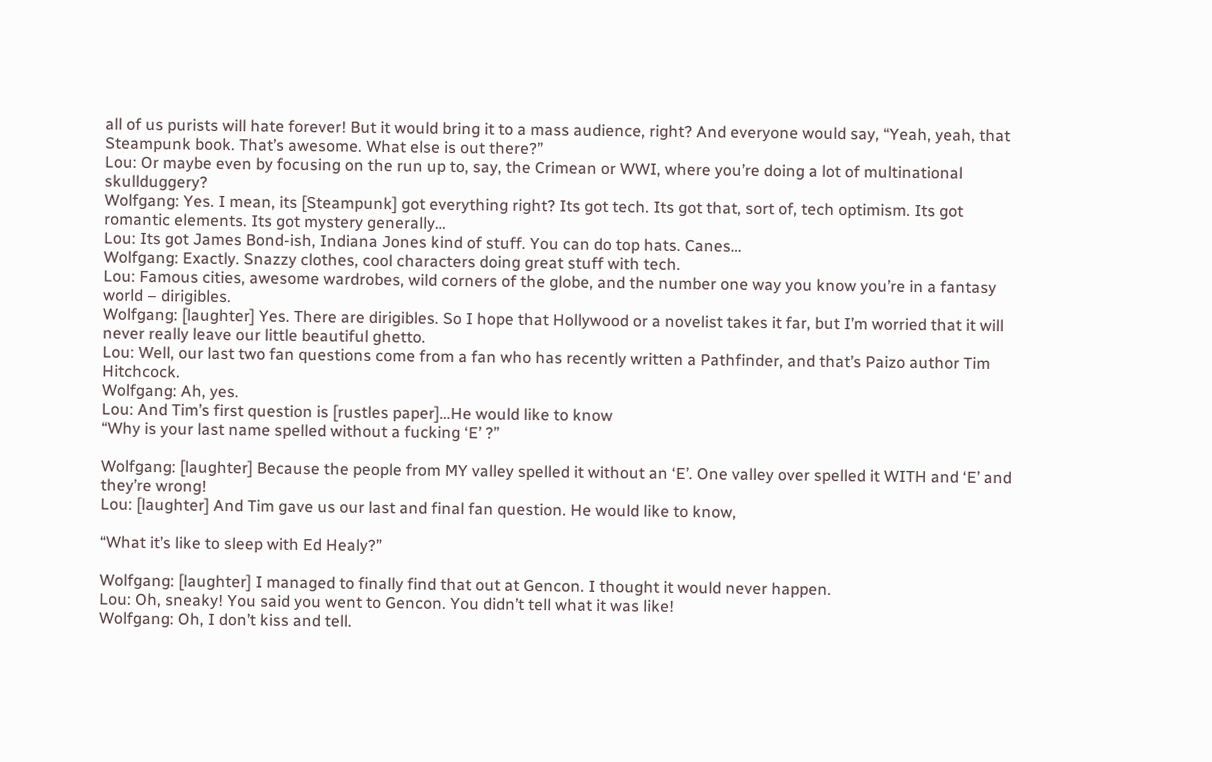all of us purists will hate forever! But it would bring it to a mass audience, right? And everyone would say, “Yeah, yeah, that Steampunk book. That’s awesome. What else is out there?”
Lou: Or maybe even by focusing on the run up to, say, the Crimean or WWI, where you’re doing a lot of multinational skullduggery?
Wolfgang: Yes. I mean, its [Steampunk] got everything right? Its got tech. Its got that, sort of, tech optimism. Its got romantic elements. Its got mystery generally…
Lou: Its got James Bond-ish, Indiana Jones kind of stuff. You can do top hats. Canes…
Wolfgang: Exactly. Snazzy clothes, cool characters doing great stuff with tech.
Lou: Famous cities, awesome wardrobes, wild corners of the globe, and the number one way you know you’re in a fantasy world – dirigibles.
Wolfgang: [laughter] Yes. There are dirigibles. So I hope that Hollywood or a novelist takes it far, but I’m worried that it will never really leave our little beautiful ghetto.
Lou: Well, our last two fan questions come from a fan who has recently written a Pathfinder, and that’s Paizo author Tim Hitchcock.
Wolfgang: Ah, yes.
Lou: And Tim’s first question is [rustles paper]…He would like to know
“Why is your last name spelled without a fucking ‘E’ ?”

Wolfgang: [laughter] Because the people from MY valley spelled it without an ‘E’. One valley over spelled it WITH and ‘E’ and they’re wrong!
Lou: [laughter] And Tim gave us our last and final fan question. He would like to know,

“What it’s like to sleep with Ed Healy?”

Wolfgang: [laughter] I managed to finally find that out at Gencon. I thought it would never happen.
Lou: Oh, sneaky! You said you went to Gencon. You didn’t tell what it was like!
Wolfgang: Oh, I don’t kiss and tell.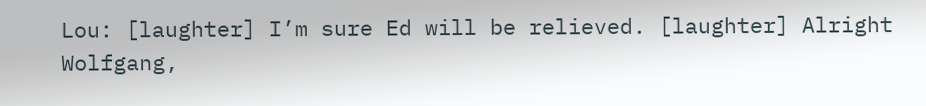Lou: [laughter] I’m sure Ed will be relieved. [laughter] Alright Wolfgang,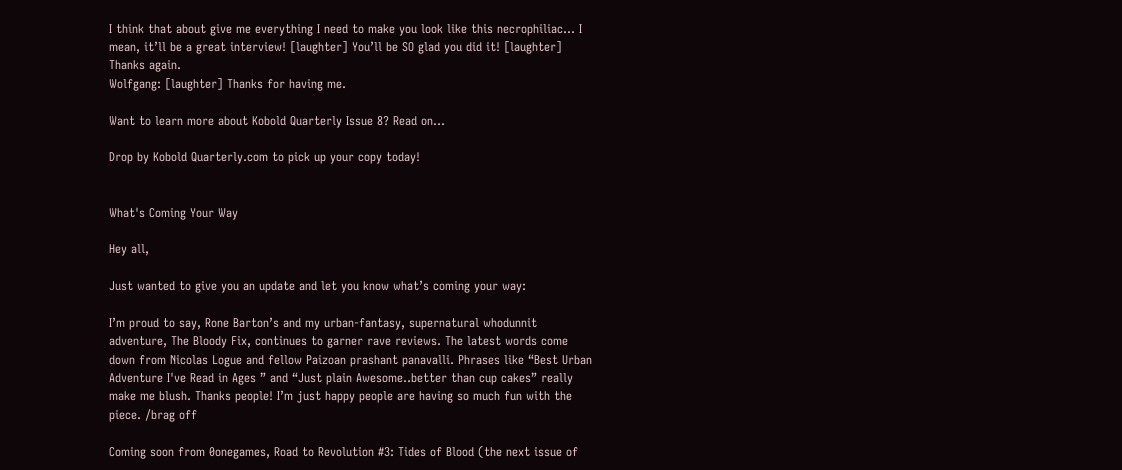I think that about give me everything I need to make you look like this necrophiliac… I mean, it’ll be a great interview! [laughter] You’ll be SO glad you did it! [laughter] Thanks again.
Wolfgang: [laughter] Thanks for having me.

Want to learn more about Kobold Quarterly Issue 8? Read on...

Drop by Kobold Quarterly.com to pick up your copy today!


What's Coming Your Way

Hey all,

Just wanted to give you an update and let you know what’s coming your way:

I’m proud to say, Rone Barton’s and my urban-fantasy, supernatural whodunnit adventure, The Bloody Fix, continues to garner rave reviews. The latest words come down from Nicolas Logue and fellow Paizoan prashant panavalli. Phrases like “Best Urban Adventure I've Read in Ages ” and “Just plain Awesome..better than cup cakes” really make me blush. Thanks people! I’m just happy people are having so much fun with the piece. /brag off

Coming soon from 0onegames, Road to Revolution #3: Tides of Blood (the next issue of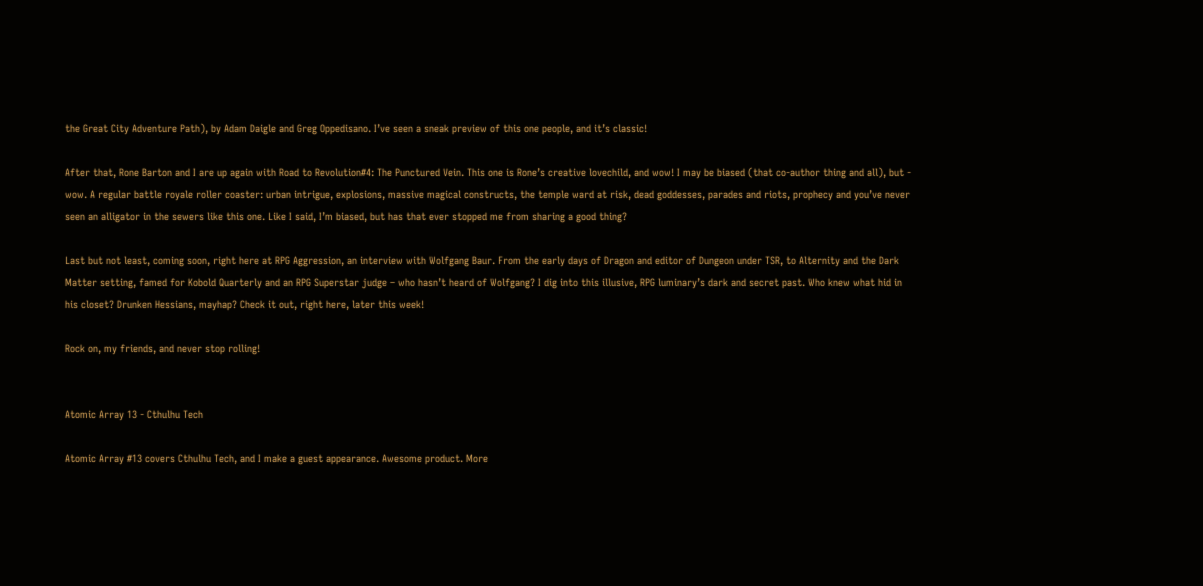the Great City Adventure Path), by Adam Daigle and Greg Oppedisano. I’ve seen a sneak preview of this one people, and it’s classic!

After that, Rone Barton and I are up again with Road to Revolution#4: The Punctured Vein. This one is Rone’s creative lovechild, and wow! I may be biased (that co-author thing and all), but - wow. A regular battle royale roller coaster: urban intrigue, explosions, massive magical constructs, the temple ward at risk, dead goddesses, parades and riots, prophecy and you’ve never seen an alligator in the sewers like this one. Like I said, I’m biased, but has that ever stopped me from sharing a good thing?

Last but not least, coming soon, right here at RPG Aggression, an interview with Wolfgang Baur. From the early days of Dragon and editor of Dungeon under TSR, to Alternity and the Dark Matter setting, famed for Kobold Quarterly and an RPG Superstar judge – who hasn’t heard of Wolfgang? I dig into this illusive, RPG luminary’s dark and secret past. Who knew what hid in his closet? Drunken Hessians, mayhap? Check it out, right here, later this week!

Rock on, my friends, and never stop rolling!


Atomic Array 13 - Cthulhu Tech

Atomic Array #13 covers Cthulhu Tech, and I make a guest appearance. Awesome product. More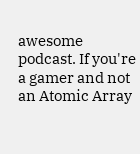awesome podcast. If you're a gamer and not an Atomic Array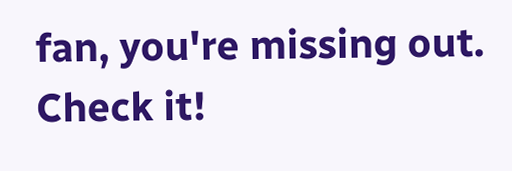fan, you're missing out. Check it!